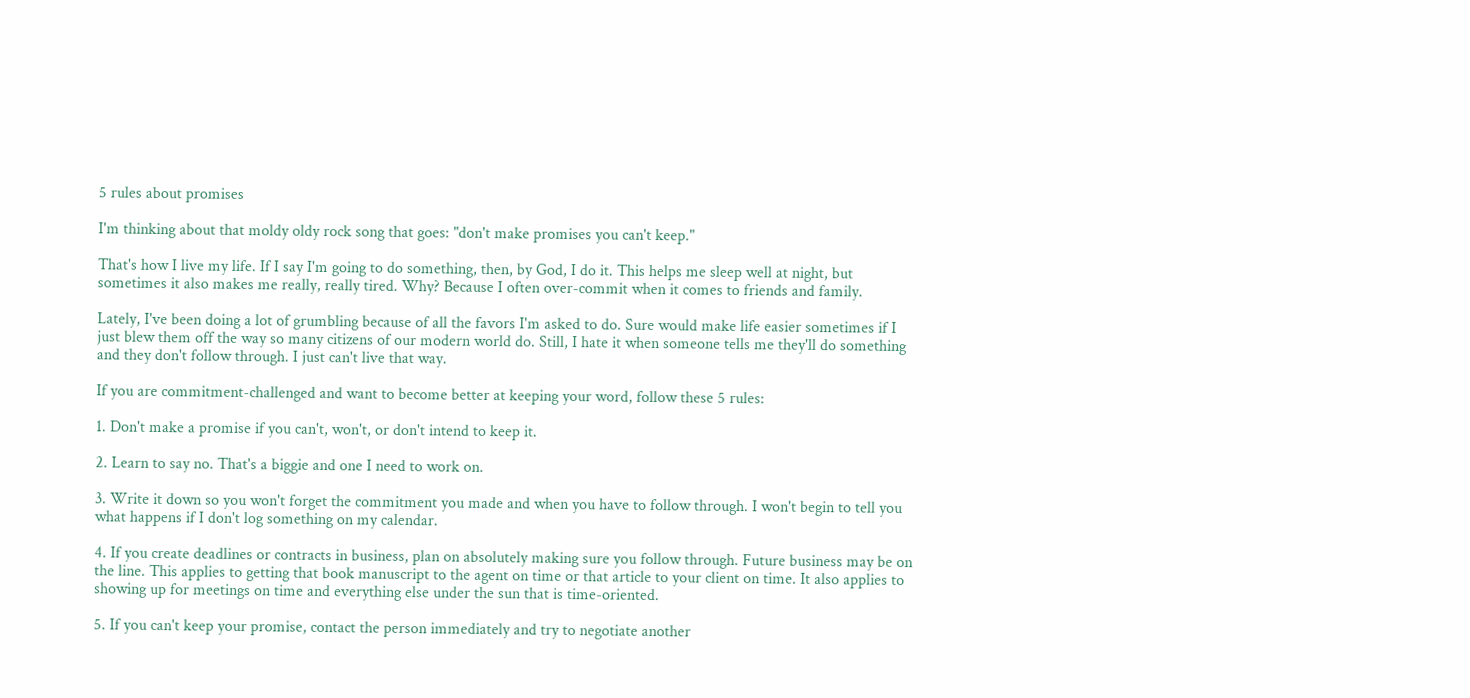5 rules about promises

I'm thinking about that moldy oldy rock song that goes: "don't make promises you can't keep."

That's how I live my life. If I say I'm going to do something, then, by God, I do it. This helps me sleep well at night, but sometimes it also makes me really, really tired. Why? Because I often over-commit when it comes to friends and family.

Lately, I've been doing a lot of grumbling because of all the favors I'm asked to do. Sure would make life easier sometimes if I just blew them off the way so many citizens of our modern world do. Still, I hate it when someone tells me they'll do something and they don't follow through. I just can't live that way.

If you are commitment-challenged and want to become better at keeping your word, follow these 5 rules:

1. Don't make a promise if you can't, won't, or don't intend to keep it.

2. Learn to say no. That's a biggie and one I need to work on.

3. Write it down so you won't forget the commitment you made and when you have to follow through. I won't begin to tell you what happens if I don't log something on my calendar.

4. If you create deadlines or contracts in business, plan on absolutely making sure you follow through. Future business may be on the line. This applies to getting that book manuscript to the agent on time or that article to your client on time. It also applies to showing up for meetings on time and everything else under the sun that is time-oriented.

5. If you can't keep your promise, contact the person immediately and try to negotiate another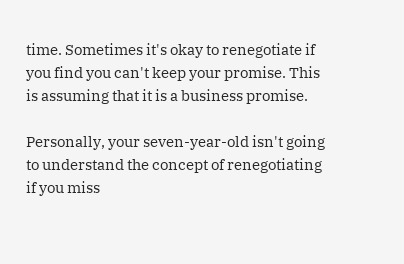time. Sometimes it's okay to renegotiate if you find you can't keep your promise. This is assuming that it is a business promise.

Personally, your seven-year-old isn't going to understand the concept of renegotiating if you miss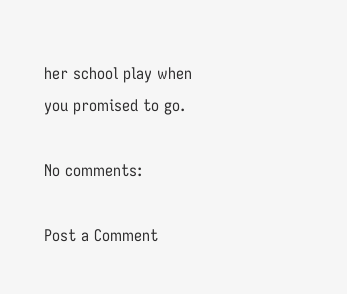her school play when you promised to go.

No comments:

Post a Comment